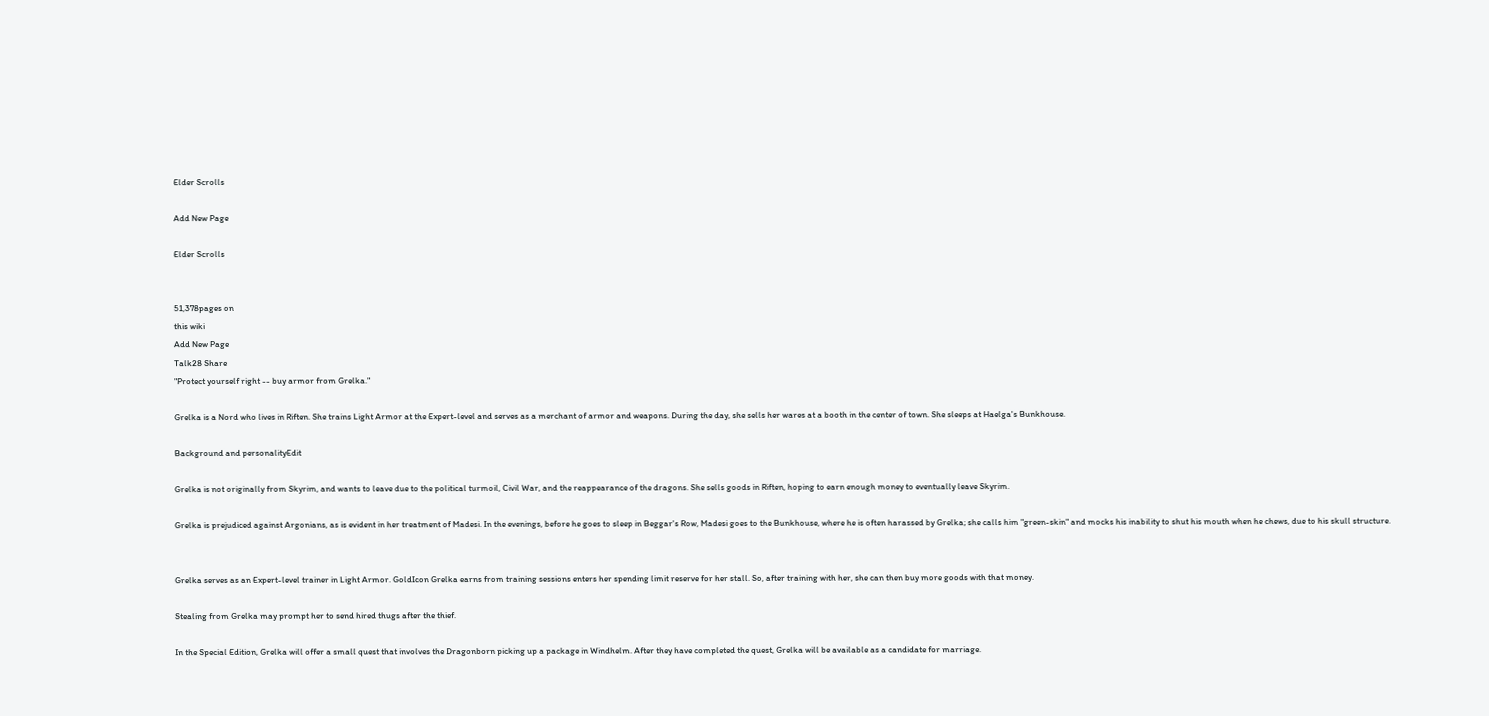Elder Scrolls

Add New Page

Elder Scrolls


51,378pages on
this wiki
Add New Page
Talk28 Share
"Protect yourself right -- buy armor from Grelka."

Grelka is a Nord who lives in Riften. She trains Light Armor at the Expert-level and serves as a merchant of armor and weapons. During the day, she sells her wares at a booth in the center of town. She sleeps at Haelga's Bunkhouse.

Background and personalityEdit

Grelka is not originally from Skyrim, and wants to leave due to the political turmoil, Civil War, and the reappearance of the dragons. She sells goods in Riften, hoping to earn enough money to eventually leave Skyrim.

Grelka is prejudiced against Argonians, as is evident in her treatment of Madesi. In the evenings, before he goes to sleep in Beggar's Row, Madesi goes to the Bunkhouse, where he is often harassed by Grelka; she calls him "green-skin" and mocks his inability to shut his mouth when he chews, due to his skull structure.


Grelka serves as an Expert-level trainer in Light Armor. GoldIcon Grelka earns from training sessions enters her spending limit reserve for her stall. So, after training with her, she can then buy more goods with that money.

Stealing from Grelka may prompt her to send hired thugs after the thief.

In the Special Edition, Grelka will offer a small quest that involves the Dragonborn picking up a package in Windhelm. After they have completed the quest, Grelka will be available as a candidate for marriage.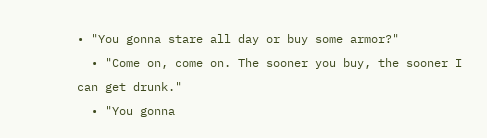• "You gonna stare all day or buy some armor?"
  • "Come on, come on. The sooner you buy, the sooner I can get drunk."
  • "You gonna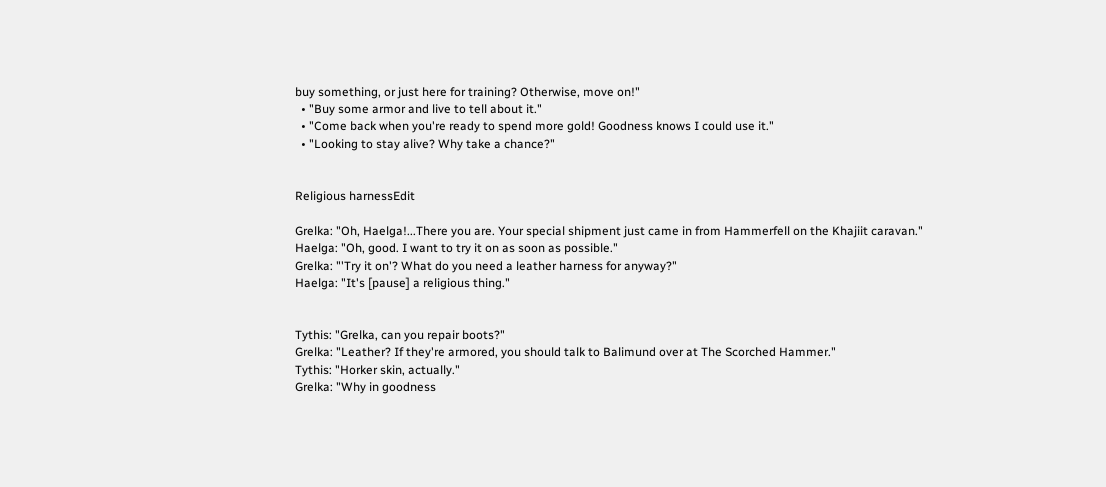buy something, or just here for training? Otherwise, move on!"
  • "Buy some armor and live to tell about it."
  • "Come back when you're ready to spend more gold! Goodness knows I could use it."
  • "Looking to stay alive? Why take a chance?"


Religious harnessEdit

Grelka: "Oh, Haelga!...There you are. Your special shipment just came in from Hammerfell on the Khajiit caravan."
Haelga: "Oh, good. I want to try it on as soon as possible."
Grelka: "'Try it on'? What do you need a leather harness for anyway?"
Haelga: "It's [pause] a religious thing."


Tythis: "Grelka, can you repair boots?"
Grelka: "Leather? If they're armored, you should talk to Balimund over at The Scorched Hammer."
Tythis: "Horker skin, actually."
Grelka: "Why in goodness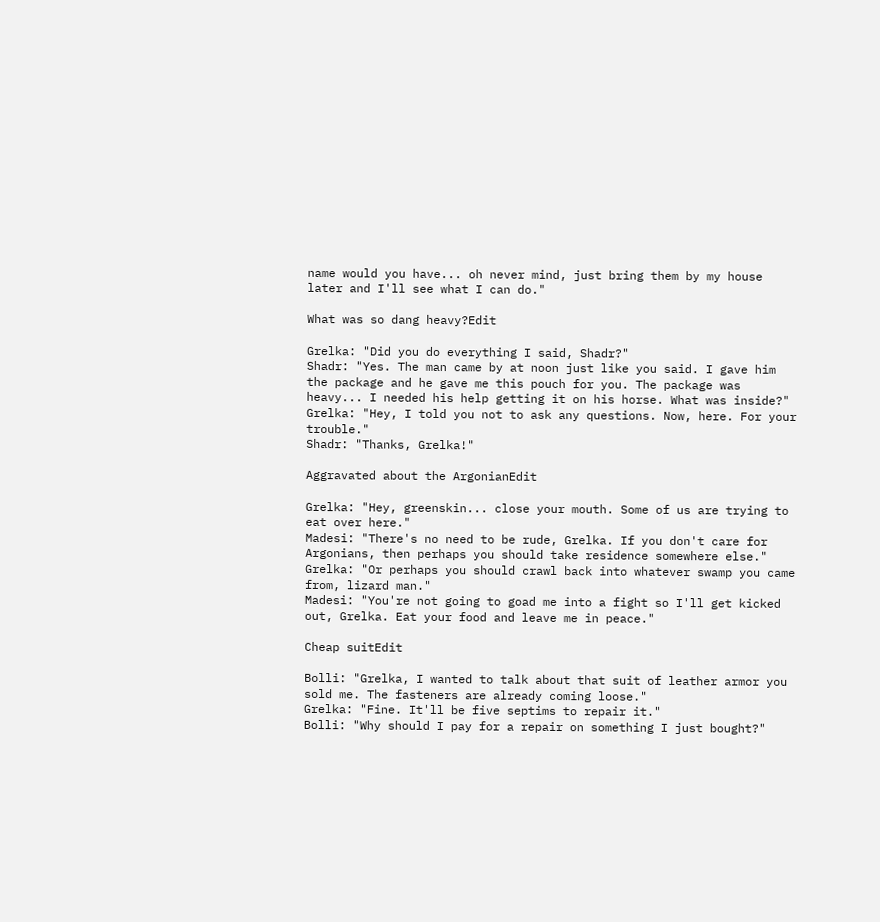name would you have... oh never mind, just bring them by my house later and I'll see what I can do."

What was so dang heavy?Edit

Grelka: "Did you do everything I said, Shadr?"
Shadr: "Yes. The man came by at noon just like you said. I gave him the package and he gave me this pouch for you. The package was heavy... I needed his help getting it on his horse. What was inside?"
Grelka: "Hey, I told you not to ask any questions. Now, here. For your trouble."
Shadr: "Thanks, Grelka!"

Aggravated about the ArgonianEdit

Grelka: "Hey, greenskin... close your mouth. Some of us are trying to eat over here."
Madesi: "There's no need to be rude, Grelka. If you don't care for Argonians, then perhaps you should take residence somewhere else."
Grelka: "Or perhaps you should crawl back into whatever swamp you came from, lizard man."
Madesi: "You're not going to goad me into a fight so I'll get kicked out, Grelka. Eat your food and leave me in peace."

Cheap suitEdit

Bolli: "Grelka, I wanted to talk about that suit of leather armor you sold me. The fasteners are already coming loose."
Grelka: "Fine. It'll be five septims to repair it."
Bolli: "Why should I pay for a repair on something I just bought?"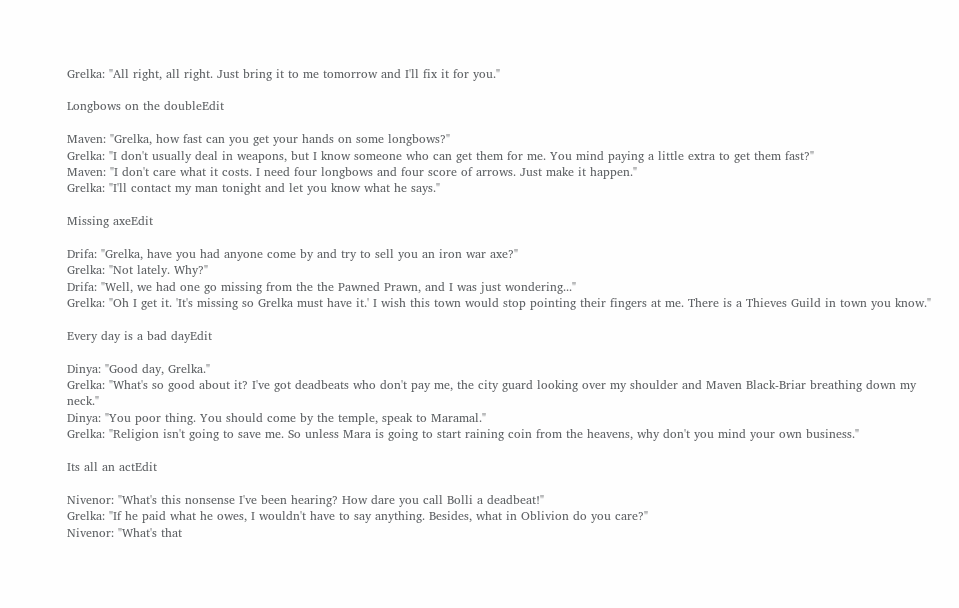Grelka: "All right, all right. Just bring it to me tomorrow and I'll fix it for you."

Longbows on the doubleEdit

Maven: "Grelka, how fast can you get your hands on some longbows?"
Grelka: "I don't usually deal in weapons, but I know someone who can get them for me. You mind paying a little extra to get them fast?"
Maven: "I don't care what it costs. I need four longbows and four score of arrows. Just make it happen."
Grelka: "I'll contact my man tonight and let you know what he says."

Missing axeEdit

Drifa: "Grelka, have you had anyone come by and try to sell you an iron war axe?"
Grelka: "Not lately. Why?"
Drifa: "Well, we had one go missing from the the Pawned Prawn, and I was just wondering..."
Grelka: "Oh I get it. 'It's missing so Grelka must have it.' I wish this town would stop pointing their fingers at me. There is a Thieves Guild in town you know."

Every day is a bad dayEdit

Dinya: "Good day, Grelka."
Grelka: "What's so good about it? I've got deadbeats who don't pay me, the city guard looking over my shoulder and Maven Black-Briar breathing down my neck."
Dinya: "You poor thing. You should come by the temple, speak to Maramal."
Grelka: "Religion isn't going to save me. So unless Mara is going to start raining coin from the heavens, why don't you mind your own business."

Its all an actEdit

Nivenor: "What's this nonsense I've been hearing? How dare you call Bolli a deadbeat!"
Grelka: "If he paid what he owes, I wouldn't have to say anything. Besides, what in Oblivion do you care?"
Nivenor: "What's that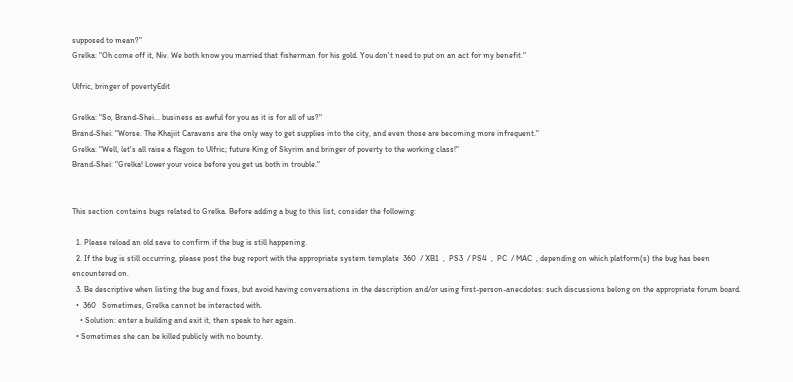supposed to mean?"
Grelka: "Oh come off it, Niv. We both know you married that fisherman for his gold. You don't need to put on an act for my benefit."

Ulfric, bringer of povertyEdit

Grelka: "So, Brand-Shei... business as awful for you as it is for all of us?"
Brand-Shei: "Worse. The Khajiit Caravans are the only way to get supplies into the city, and even those are becoming more infrequent."
Grelka: "Well, let's all raise a flagon to Ulfric; future King of Skyrim and bringer of poverty to the working class!"
Brand-Shei: "Grelka! Lower your voice before you get us both in trouble."


This section contains bugs related to Grelka. Before adding a bug to this list, consider the following:

  1. Please reload an old save to confirm if the bug is still happening.
  2. If the bug is still occurring, please post the bug report with the appropriate system template  360  / XB1  ,  PS3  / PS4  ,  PC  / MAC  , depending on which platform(s) the bug has been encountered on.
  3. Be descriptive when listing the bug and fixes, but avoid having conversations in the description and/or using first-person-anecdotes: such discussions belong on the appropriate forum board.
  •  360   Sometimes, Grelka cannot be interacted with.
    • Solution: enter a building and exit it, then speak to her again.
  • Sometimes she can be killed publicly with no bounty.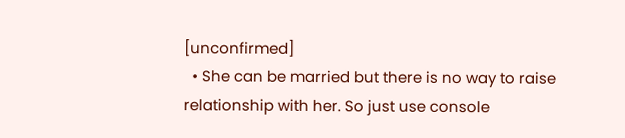[unconfirmed]
  • She can be married but there is no way to raise relationship with her. So just use console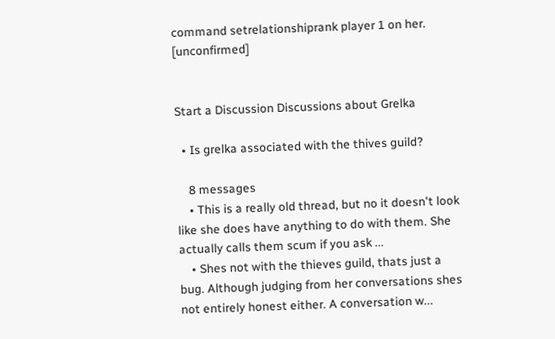command setrelationshiprank player 1 on her. [unconfirmed]


Start a Discussion Discussions about Grelka

  • Is grelka associated with the thives guild?

    8 messages
    • This is a really old thread, but no it doesn't look like she does have anything to do with them. She actually calls them scum if you ask ...
    • Shes not with the thieves guild, thats just a bug. Although judging from her conversations shes not entirely honest either. A conversation w...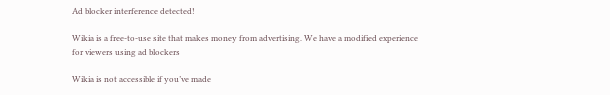Ad blocker interference detected!

Wikia is a free-to-use site that makes money from advertising. We have a modified experience for viewers using ad blockers

Wikia is not accessible if you’ve made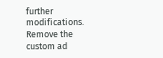further modifications. Remove the custom ad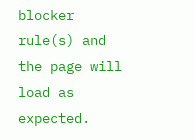blocker rule(s) and the page will load as expected.